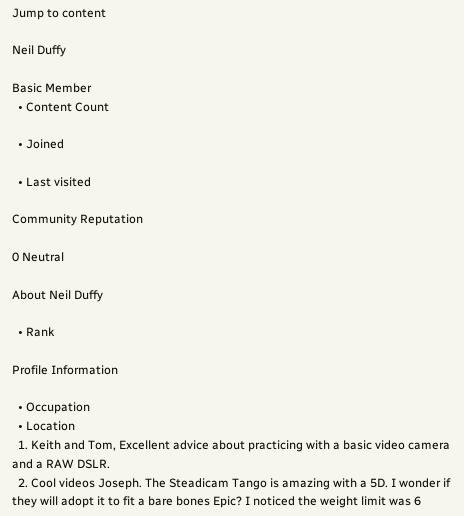Jump to content

Neil Duffy

Basic Member
  • Content Count

  • Joined

  • Last visited

Community Reputation

0 Neutral

About Neil Duffy

  • Rank

Profile Information

  • Occupation
  • Location
  1. Keith and Tom, Excellent advice about practicing with a basic video camera and a RAW DSLR.
  2. Cool videos Joseph. The Steadicam Tango is amazing with a 5D. I wonder if they will adopt it to fit a bare bones Epic? I noticed the weight limit was 6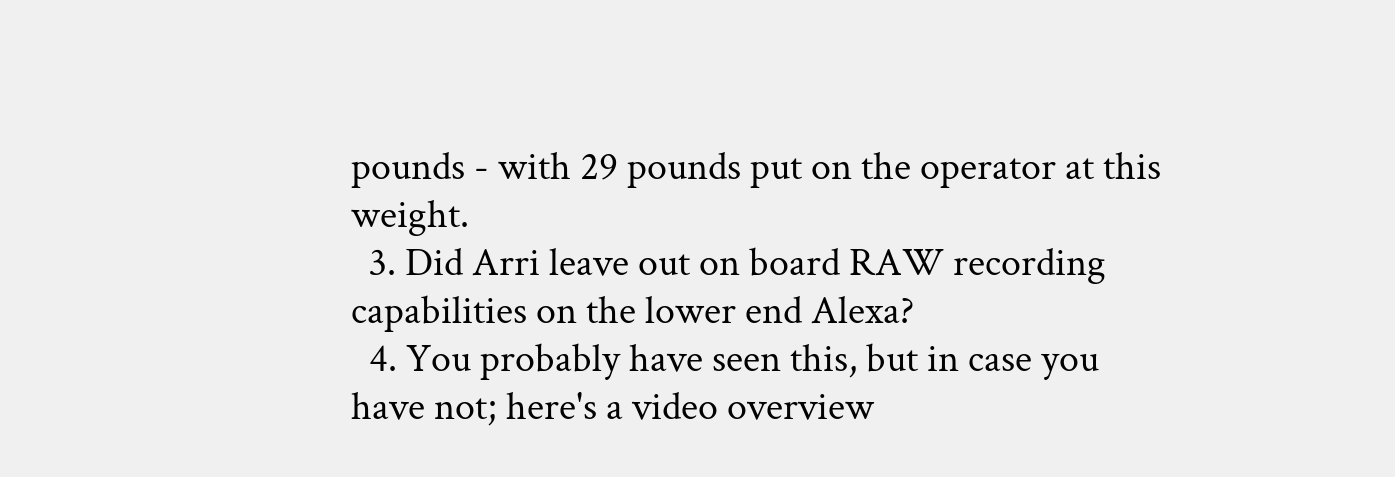pounds - with 29 pounds put on the operator at this weight.
  3. Did Arri leave out on board RAW recording capabilities on the lower end Alexa?
  4. You probably have seen this, but in case you have not; here's a video overview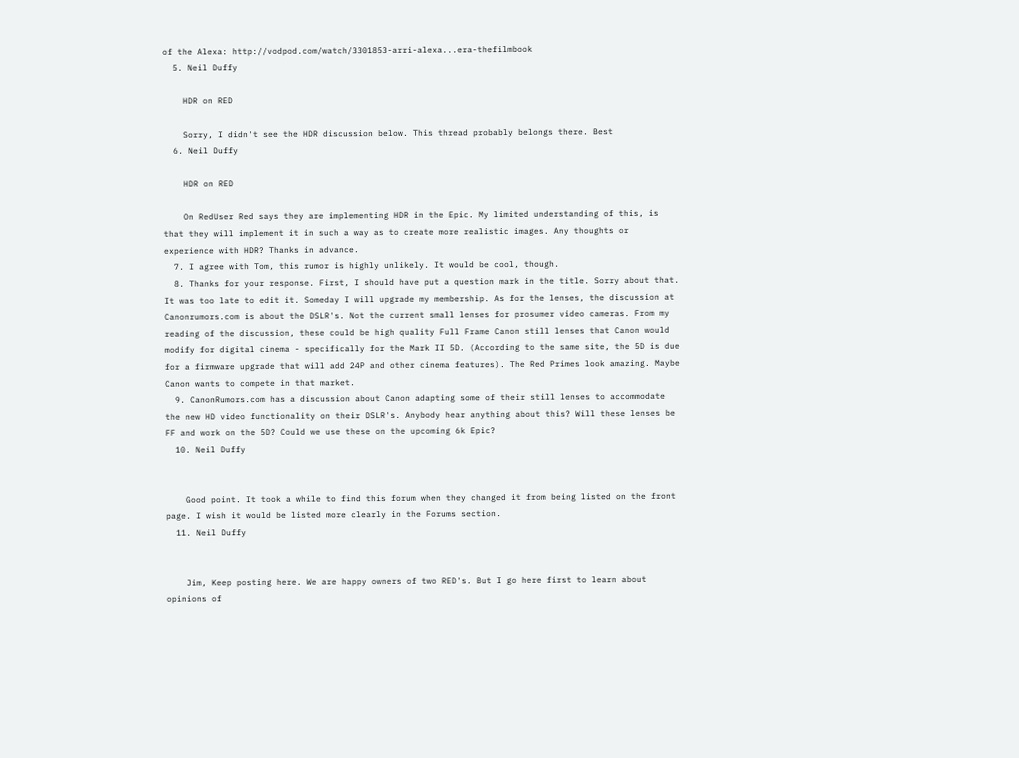of the Alexa: http://vodpod.com/watch/3301853-arri-alexa...era-thefilmbook
  5. Neil Duffy

    HDR on RED

    Sorry, I didn't see the HDR discussion below. This thread probably belongs there. Best
  6. Neil Duffy

    HDR on RED

    On RedUser Red says they are implementing HDR in the Epic. My limited understanding of this, is that they will implement it in such a way as to create more realistic images. Any thoughts or experience with HDR? Thanks in advance.
  7. I agree with Tom, this rumor is highly unlikely. It would be cool, though.
  8. Thanks for your response. First, I should have put a question mark in the title. Sorry about that. It was too late to edit it. Someday I will upgrade my membership. As for the lenses, the discussion at Canonrumors.com is about the DSLR's. Not the current small lenses for prosumer video cameras. From my reading of the discussion, these could be high quality Full Frame Canon still lenses that Canon would modify for digital cinema - specifically for the Mark II 5D. (According to the same site, the 5D is due for a firmware upgrade that will add 24P and other cinema features). The Red Primes look amazing. Maybe Canon wants to compete in that market.
  9. CanonRumors.com has a discussion about Canon adapting some of their still lenses to accommodate the new HD video functionality on their DSLR's. Anybody hear anything about this? Will these lenses be FF and work on the 5D? Could we use these on the upcoming 6k Epic?
  10. Neil Duffy


    Good point. It took a while to find this forum when they changed it from being listed on the front page. I wish it would be listed more clearly in the Forums section.
  11. Neil Duffy


    Jim, Keep posting here. We are happy owners of two RED's. But I go here first to learn about opinions of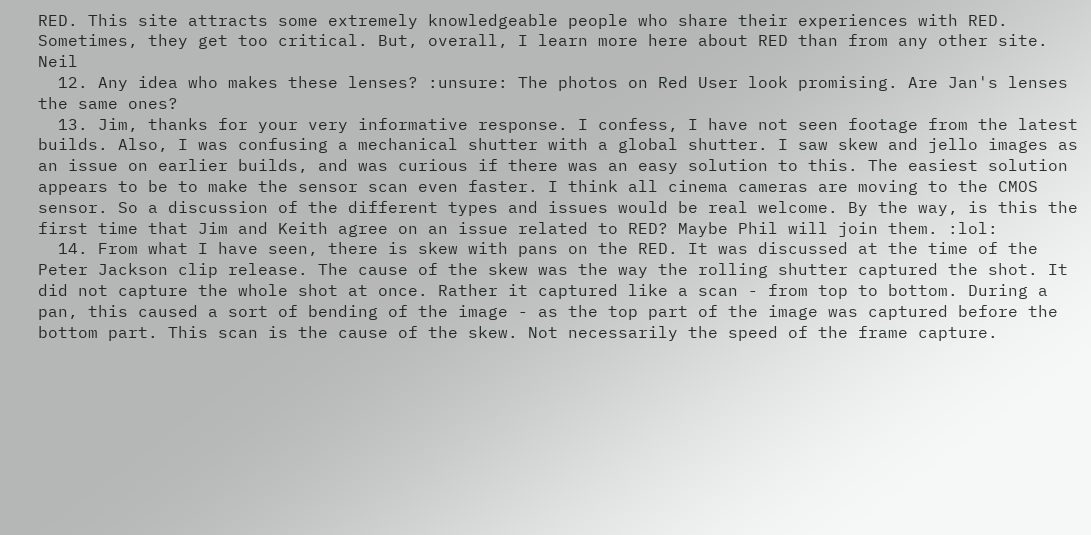RED. This site attracts some extremely knowledgeable people who share their experiences with RED. Sometimes, they get too critical. But, overall, I learn more here about RED than from any other site. Neil
  12. Any idea who makes these lenses? :unsure: The photos on Red User look promising. Are Jan's lenses the same ones?
  13. Jim, thanks for your very informative response. I confess, I have not seen footage from the latest builds. Also, I was confusing a mechanical shutter with a global shutter. I saw skew and jello images as an issue on earlier builds, and was curious if there was an easy solution to this. The easiest solution appears to be to make the sensor scan even faster. I think all cinema cameras are moving to the CMOS sensor. So a discussion of the different types and issues would be real welcome. By the way, is this the first time that Jim and Keith agree on an issue related to RED? Maybe Phil will join them. :lol:
  14. From what I have seen, there is skew with pans on the RED. It was discussed at the time of the Peter Jackson clip release. The cause of the skew was the way the rolling shutter captured the shot. It did not capture the whole shot at once. Rather it captured like a scan - from top to bottom. During a pan, this caused a sort of bending of the image - as the top part of the image was captured before the bottom part. This scan is the cause of the skew. Not necessarily the speed of the frame capture.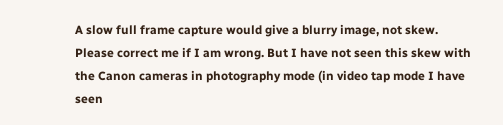A slow full frame capture would give a blurry image, not skew. Please correct me if I am wrong. But I have not seen this skew with the Canon cameras in photography mode (in video tap mode I have seen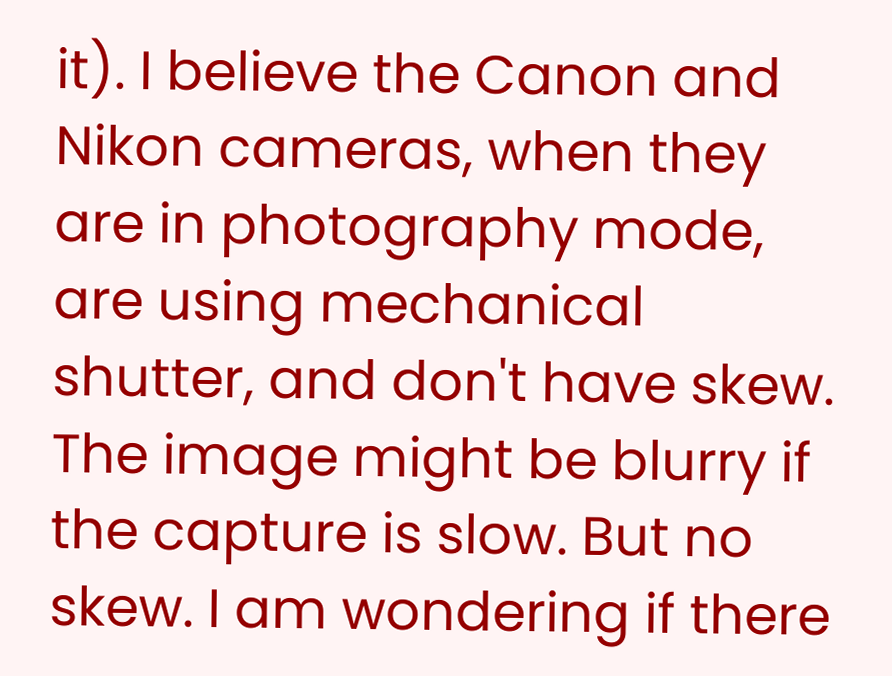it). I believe the Canon and Nikon cameras, when they are in photography mode, are using mechanical shutter, and don't have skew. The image might be blurry if the capture is slow. But no skew. I am wondering if there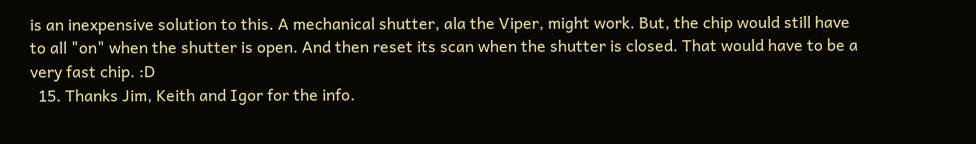is an inexpensive solution to this. A mechanical shutter, ala the Viper, might work. But, the chip would still have to all "on" when the shutter is open. And then reset its scan when the shutter is closed. That would have to be a very fast chip. :D
  15. Thanks Jim, Keith and Igor for the info.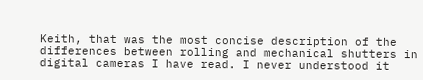Keith, that was the most concise description of the differences between rolling and mechanical shutters in digital cameras I have read. I never understood it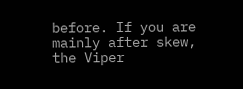before. If you are mainly after skew, the Viper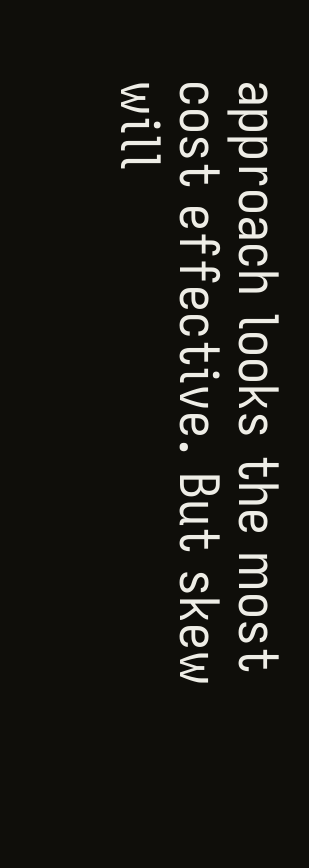approach looks the most cost effective. But skew will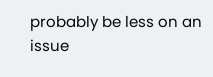probably be less on an issue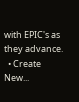with EPIC's as they advance.
  • Create New...